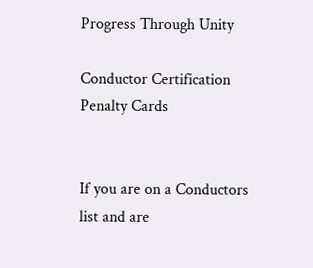Progress Through Unity

Conductor Certification Penalty Cards


If you are on a Conductors list and are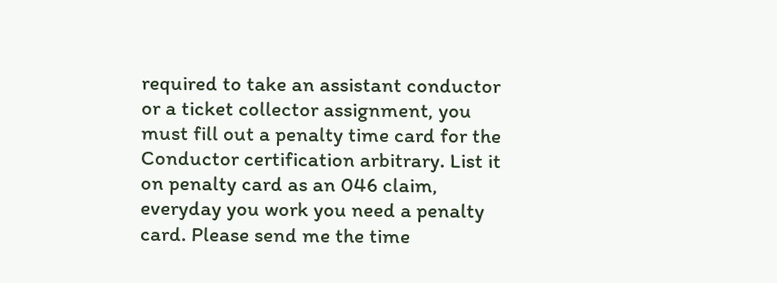required to take an assistant conductor or a ticket collector assignment, you must fill out a penalty time card for the Conductor certification arbitrary. List it on penalty card as an 046 claim, everyday you work you need a penalty card. Please send me the time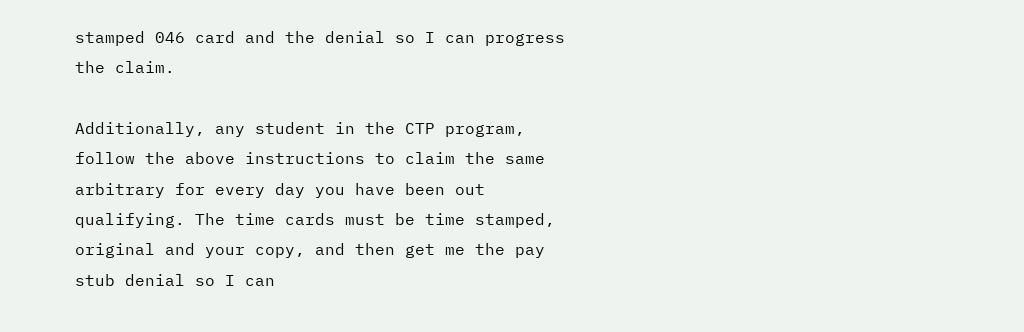stamped 046 card and the denial so I can progress the claim.

Additionally, any student in the CTP program, follow the above instructions to claim the same arbitrary for every day you have been out qualifying. The time cards must be time stamped, original and your copy, and then get me the pay stub denial so I can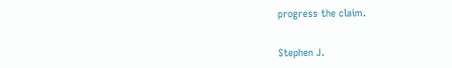progress the claim.


Stephen J.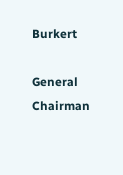Burkert

General Chairman